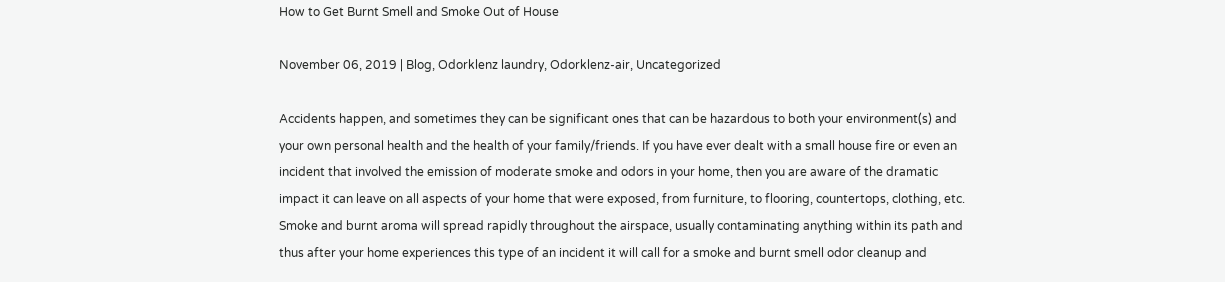How to Get Burnt Smell and Smoke Out of House

November 06, 2019 | Blog, Odorklenz laundry, Odorklenz-air, Uncategorized

Accidents happen, and sometimes they can be significant ones that can be hazardous to both your environment(s) and your own personal health and the health of your family/friends. If you have ever dealt with a small house fire or even an incident that involved the emission of moderate smoke and odors in your home, then you are aware of the dramatic impact it can leave on all aspects of your home that were exposed, from furniture, to flooring, countertops, clothing, etc. Smoke and burnt aroma will spread rapidly throughout the airspace, usually contaminating anything within its path and thus after your home experiences this type of an incident it will call for a smoke and burnt smell odor cleanup and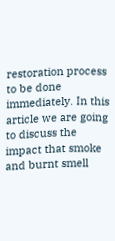restoration process to be done immediately. In this article we are going to discuss the impact that smoke and burnt smell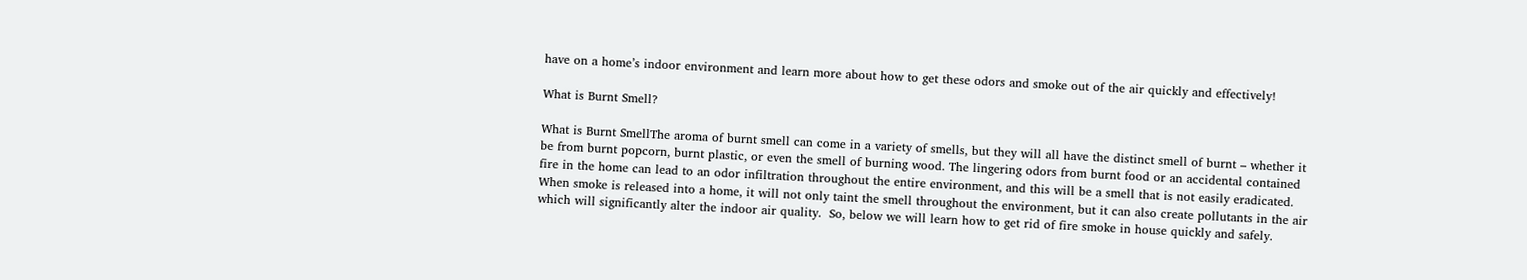have on a home’s indoor environment and learn more about how to get these odors and smoke out of the air quickly and effectively!

What is Burnt Smell?

What is Burnt SmellThe aroma of burnt smell can come in a variety of smells, but they will all have the distinct smell of burnt – whether it be from burnt popcorn, burnt plastic, or even the smell of burning wood. The lingering odors from burnt food or an accidental contained fire in the home can lead to an odor infiltration throughout the entire environment, and this will be a smell that is not easily eradicated. When smoke is released into a home, it will not only taint the smell throughout the environment, but it can also create pollutants in the air which will significantly alter the indoor air quality.  So, below we will learn how to get rid of fire smoke in house quickly and safely.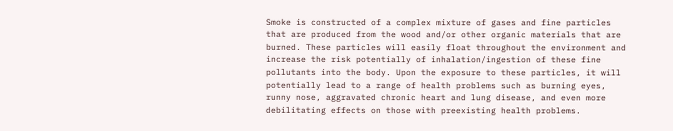Smoke is constructed of a complex mixture of gases and fine particles that are produced from the wood and/or other organic materials that are burned. These particles will easily float throughout the environment and increase the risk potentially of inhalation/ingestion of these fine pollutants into the body. Upon the exposure to these particles, it will potentially lead to a range of health problems such as burning eyes, runny nose, aggravated chronic heart and lung disease, and even more debilitating effects on those with preexisting health problems.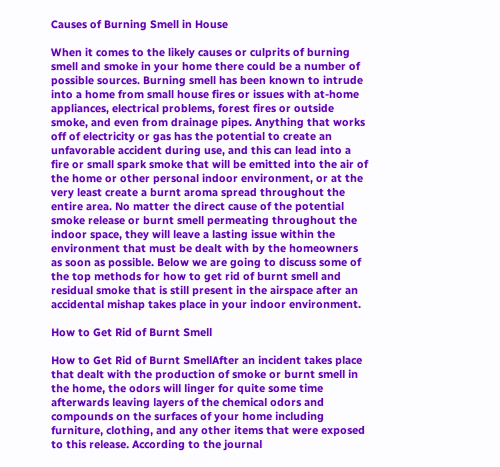Causes of Burning Smell in House

When it comes to the likely causes or culprits of burning smell and smoke in your home there could be a number of possible sources. Burning smell has been known to intrude into a home from small house fires or issues with at-home appliances, electrical problems, forest fires or outside smoke, and even from drainage pipes. Anything that works off of electricity or gas has the potential to create an unfavorable accident during use, and this can lead into a fire or small spark smoke that will be emitted into the air of the home or other personal indoor environment, or at the very least create a burnt aroma spread throughout the entire area. No matter the direct cause of the potential smoke release or burnt smell permeating throughout the indoor space, they will leave a lasting issue within the environment that must be dealt with by the homeowners as soon as possible. Below we are going to discuss some of the top methods for how to get rid of burnt smell and residual smoke that is still present in the airspace after an accidental mishap takes place in your indoor environment.

How to Get Rid of Burnt Smell

How to Get Rid of Burnt SmellAfter an incident takes place that dealt with the production of smoke or burnt smell in the home, the odors will linger for quite some time afterwards leaving layers of the chemical odors and compounds on the surfaces of your home including furniture, clothing, and any other items that were exposed to this release. According to the journal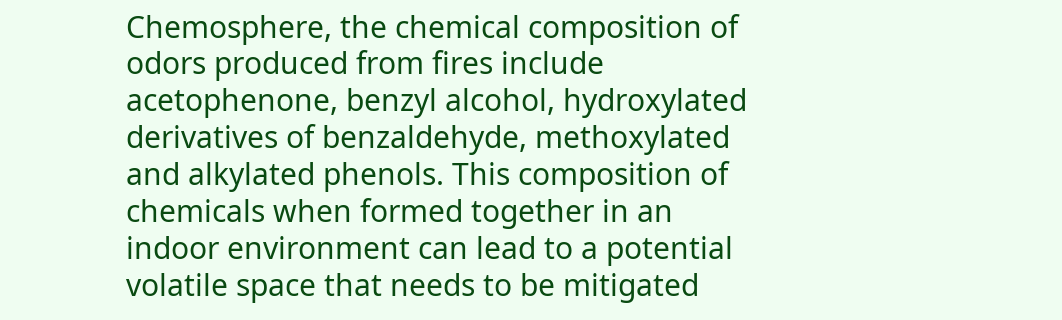Chemosphere, the chemical composition of odors produced from fires include acetophenone, benzyl alcohol, hydroxylated derivatives of benzaldehyde, methoxylated and alkylated phenols. This composition of chemicals when formed together in an indoor environment can lead to a potential volatile space that needs to be mitigated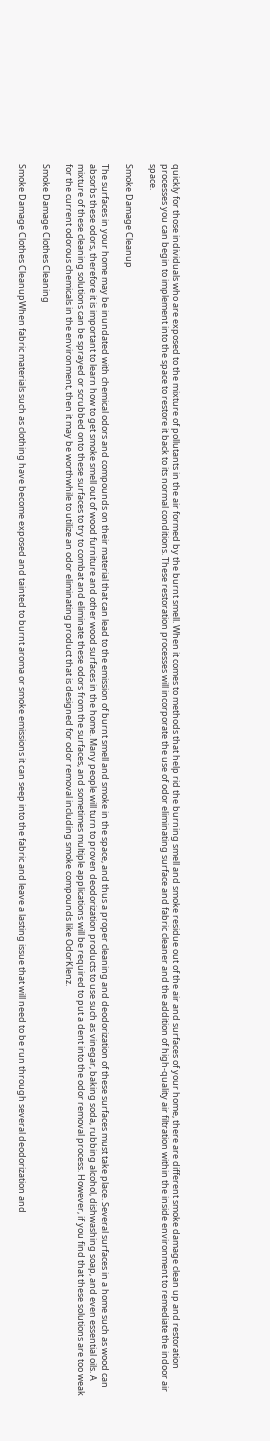quickly for those individuals who are exposed to the mixture of pollutants in the air formed by the burnt smell. When it comes to methods that help rid the burning smell and smoke residue out of the air and surfaces of your home, there are different smoke damage clean up and restoration processes you can begin to implement into the space to restore it back to its normal conditions. These restoration processes will incorporate the use of odor eliminating surface and fabric cleaner and the addition of high-quality air filtration within the inside environment to remediate the indoor air space.

Smoke Damage Cleanup

The surfaces in your home may be inundated with chemical odors and compounds on their material that can lead to the emission of burnt smell and smoke in the space, and thus a proper cleaning and deodorization of these surfaces must take place. Several surfaces in a home such as wood can absorbs these odors, therefore it is important to learn how to get smoke smell out of wood furniture and other wood surfaces in the home. Many people will turn to proven deodorization products to use such as vinegar, baking soda, rubbing alcohol, dishwashing soap, and even essential oils. A mixture of these cleaning solutions can be sprayed or scrubbed onto these surfaces to try to combat and eliminate these odors from the surfaces, and sometimes multiple applications will be required to put a dent into the odor removal process. However, if you find that these solutions are too weak for the current odorous chemicals in the environment, then it may be worthwhile to utilize an odor eliminating product that is designed for odor removal including smoke compounds like OdorKlenz.

Smoke Damage Clothes Cleaning

Smoke Damage Clothes CleanupWhen fabric materials such as clothing have become exposed and tainted to burnt aroma or smoke emissions it can seep into the fabric and leave a lasting issue that will need to be run through several deodorization and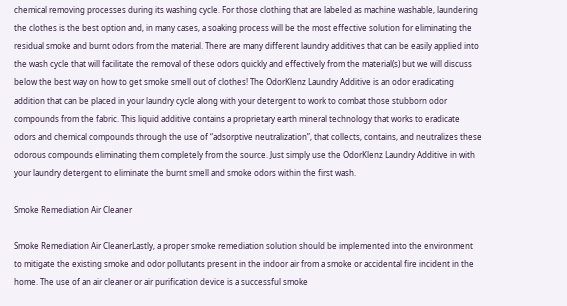chemical removing processes during its washing cycle. For those clothing that are labeled as machine washable, laundering the clothes is the best option and, in many cases, a soaking process will be the most effective solution for eliminating the residual smoke and burnt odors from the material. There are many different laundry additives that can be easily applied into the wash cycle that will facilitate the removal of these odors quickly and effectively from the material(s) but we will discuss below the best way on how to get smoke smell out of clothes! The OdorKlenz Laundry Additive is an odor eradicating addition that can be placed in your laundry cycle along with your detergent to work to combat those stubborn odor compounds from the fabric. This liquid additive contains a proprietary earth mineral technology that works to eradicate odors and chemical compounds through the use of “adsorptive neutralization”, that collects, contains, and neutralizes these odorous compounds eliminating them completely from the source. Just simply use the OdorKlenz Laundry Additive in with your laundry detergent to eliminate the burnt smell and smoke odors within the first wash.

Smoke Remediation Air Cleaner

Smoke Remediation Air CleanerLastly, a proper smoke remediation solution should be implemented into the environment to mitigate the existing smoke and odor pollutants present in the indoor air from a smoke or accidental fire incident in the home. The use of an air cleaner or air purification device is a successful smoke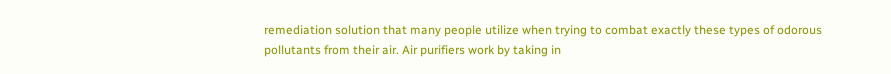remediation solution that many people utilize when trying to combat exactly these types of odorous pollutants from their air. Air purifiers work by taking in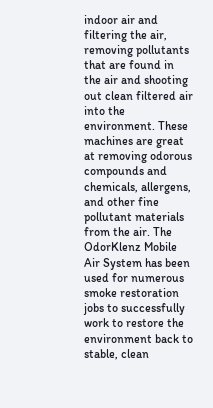indoor air and filtering the air, removing pollutants that are found in the air and shooting out clean filtered air into the environment. These machines are great at removing odorous compounds and chemicals, allergens, and other fine pollutant materials from the air. The OdorKlenz Mobile Air System has been used for numerous smoke restoration jobs to successfully work to restore the environment back to stable, clean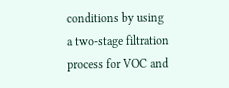conditions by using a two-stage filtration process for VOC and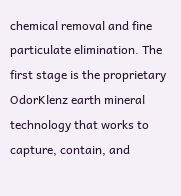chemical removal and fine particulate elimination. The first stage is the proprietary OdorKlenz earth mineral technology that works to capture, contain, and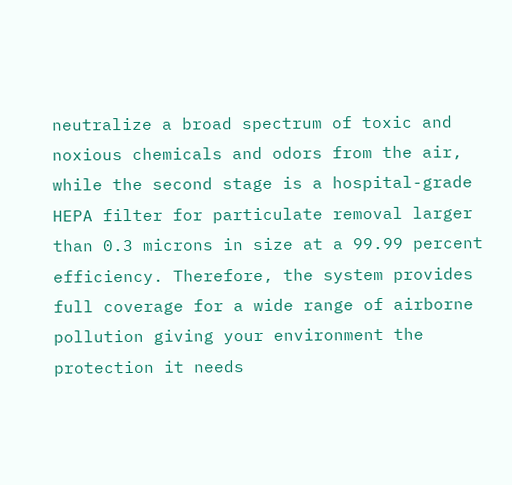neutralize a broad spectrum of toxic and noxious chemicals and odors from the air, while the second stage is a hospital-grade HEPA filter for particulate removal larger than 0.3 microns in size at a 99.99 percent efficiency. Therefore, the system provides full coverage for a wide range of airborne pollution giving your environment the protection it needs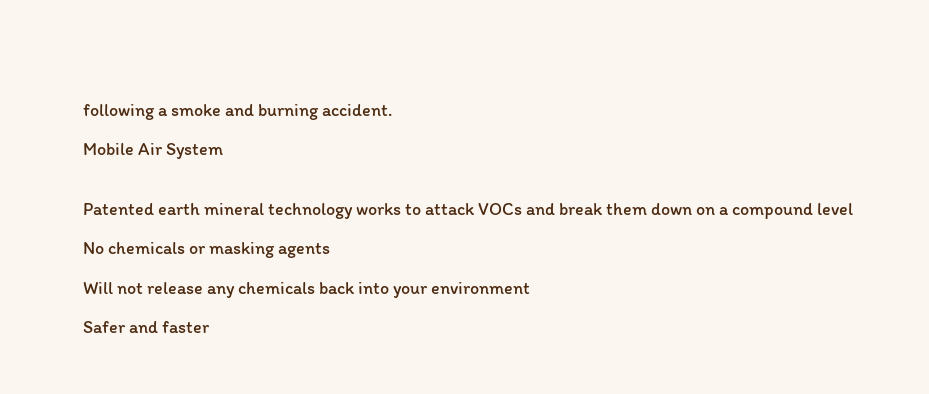following a smoke and burning accident.

Mobile Air System


Patented earth mineral technology works to attack VOCs and break them down on a compound level

No chemicals or masking agents

Will not release any chemicals back into your environment

Safer and faster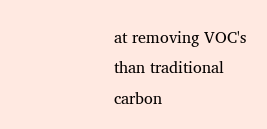at removing VOC's than traditional carbon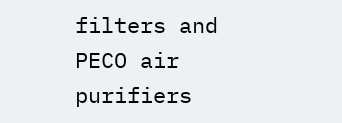filters and PECO air purifiers